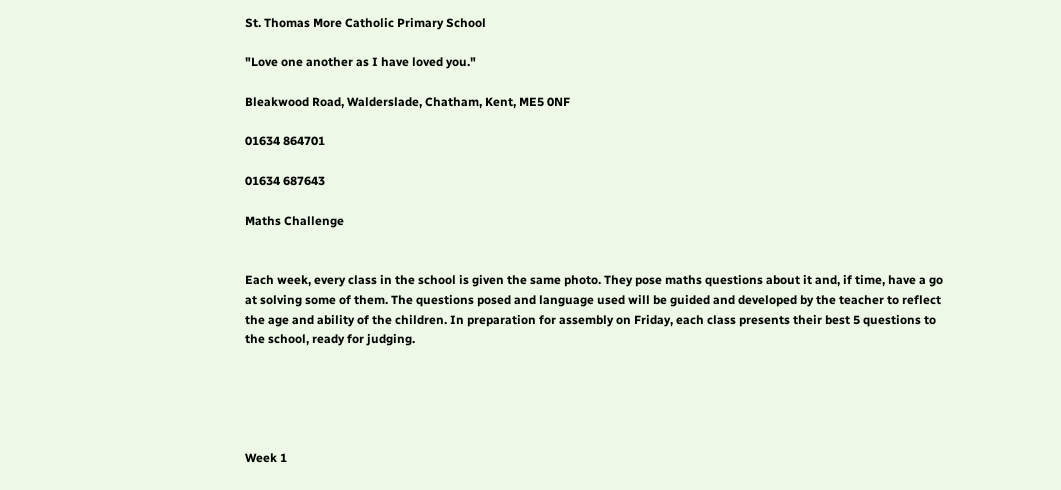St. Thomas More Catholic Primary School

"Love one another as I have loved you."

Bleakwood Road, Walderslade, Chatham, Kent, ME5 0NF

01634 864701

01634 687643

Maths Challenge


Each week, every class in the school is given the same photo. They pose maths questions about it and, if time, have a go at solving some of them. The questions posed and language used will be guided and developed by the teacher to reflect the age and ability of the children. In preparation for assembly on Friday, each class presents their best 5 questions to the school, ready for judging.





Week 1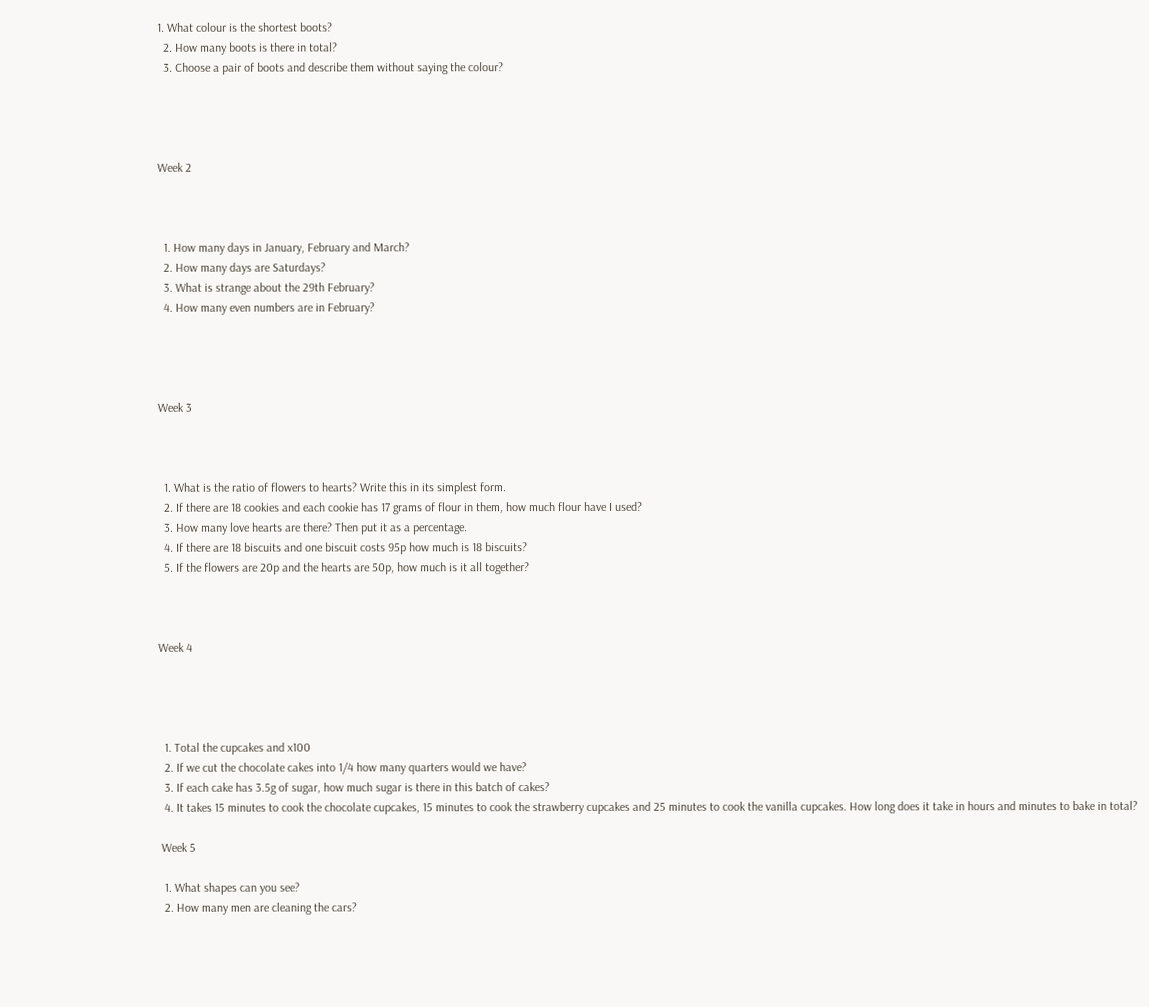1. What colour is the shortest boots?
  2. How many boots is there in total?
  3. Choose a pair of boots and describe them without saying the colour?




Week 2



  1. How many days in January, February and March?
  2. How many days are Saturdays?
  3. What is strange about the 29th February?
  4. How many even numbers are in February?




Week 3



  1. What is the ratio of flowers to hearts? Write this in its simplest form.
  2. If there are 18 cookies and each cookie has 17 grams of flour in them, how much flour have I used?
  3. How many love hearts are there? Then put it as a percentage.
  4. If there are 18 biscuits and one biscuit costs 95p how much is 18 biscuits?
  5. If the flowers are 20p and the hearts are 50p, how much is it all together?



Week 4




  1. Total the cupcakes and x100
  2. If we cut the chocolate cakes into 1/4 how many quarters would we have?
  3. If each cake has 3.5g of sugar, how much sugar is there in this batch of cakes?
  4. It takes 15 minutes to cook the chocolate cupcakes, 15 minutes to cook the strawberry cupcakes and 25 minutes to cook the vanilla cupcakes. How long does it take in hours and minutes to bake in total?

 Week 5

  1. What shapes can you see?
  2. How many men are cleaning the cars?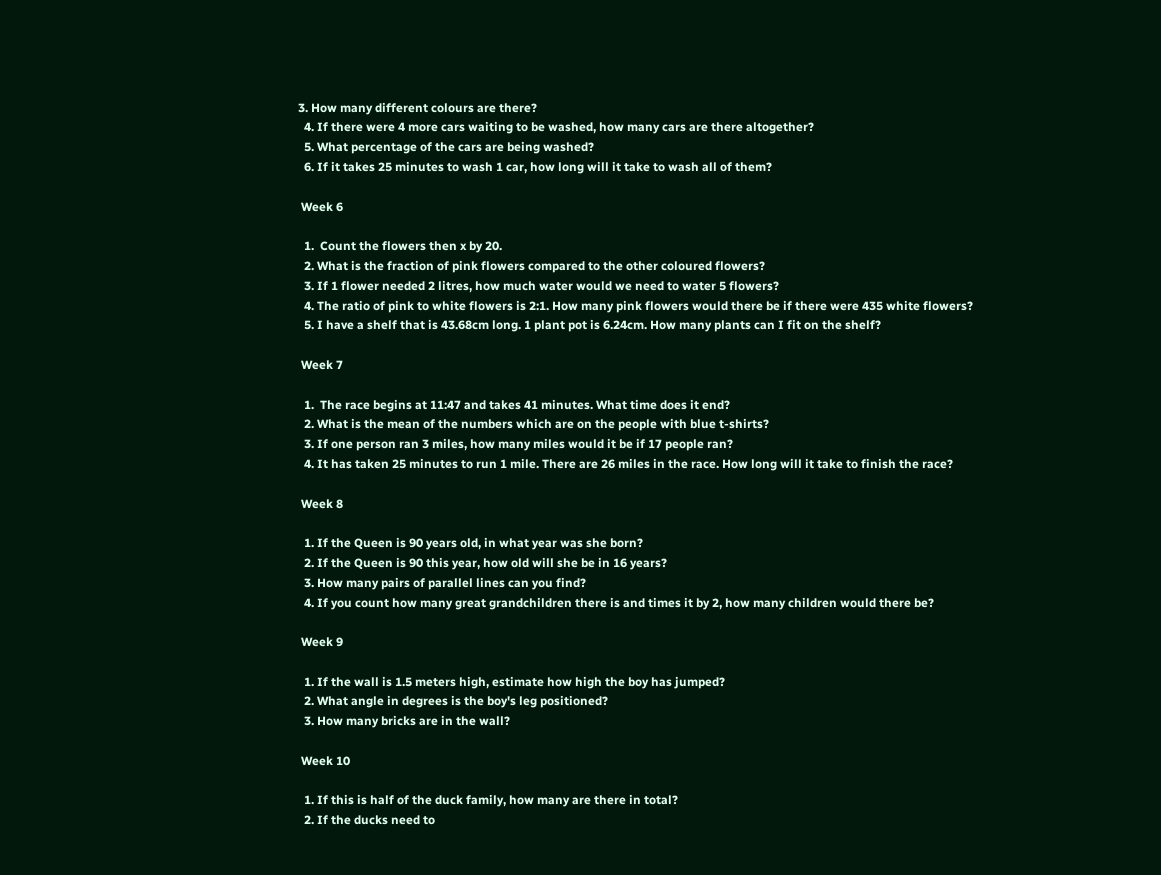3. How many different colours are there?
  4. If there were 4 more cars waiting to be washed, how many cars are there altogether?
  5. What percentage of the cars are being washed?
  6. If it takes 25 minutes to wash 1 car, how long will it take to wash all of them?

 Week 6

  1.  Count the flowers then x by 20.
  2. What is the fraction of pink flowers compared to the other coloured flowers?
  3. If 1 flower needed 2 litres, how much water would we need to water 5 flowers?
  4. The ratio of pink to white flowers is 2:1. How many pink flowers would there be if there were 435 white flowers?
  5. I have a shelf that is 43.68cm long. 1 plant pot is 6.24cm. How many plants can I fit on the shelf?

 Week 7

  1.  The race begins at 11:47 and takes 41 minutes. What time does it end?
  2. What is the mean of the numbers which are on the people with blue t-shirts?
  3. If one person ran 3 miles, how many miles would it be if 17 people ran?
  4. It has taken 25 minutes to run 1 mile. There are 26 miles in the race. How long will it take to finish the race?

 Week 8

  1. If the Queen is 90 years old, in what year was she born?
  2. If the Queen is 90 this year, how old will she be in 16 years?
  3. How many pairs of parallel lines can you find?
  4. If you count how many great grandchildren there is and times it by 2, how many children would there be?

 Week 9

  1. If the wall is 1.5 meters high, estimate how high the boy has jumped?
  2. What angle in degrees is the boy's leg positioned?
  3. How many bricks are in the wall?

 Week 10

  1. If this is half of the duck family, how many are there in total?
  2. If the ducks need to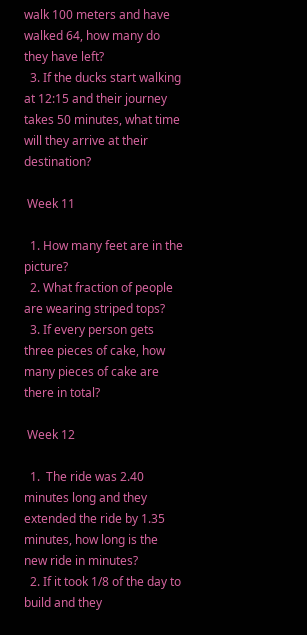walk 100 meters and have walked 64, how many do they have left?
  3. If the ducks start walking at 12:15 and their journey takes 50 minutes, what time will they arrive at their destination?

 Week 11

  1. How many feet are in the picture?
  2. What fraction of people are wearing striped tops?
  3. If every person gets three pieces of cake, how many pieces of cake are there in total?

 Week 12

  1.  The ride was 2.40 minutes long and they extended the ride by 1.35 minutes, how long is the new ride in minutes?
  2. If it took 1/8 of the day to build and they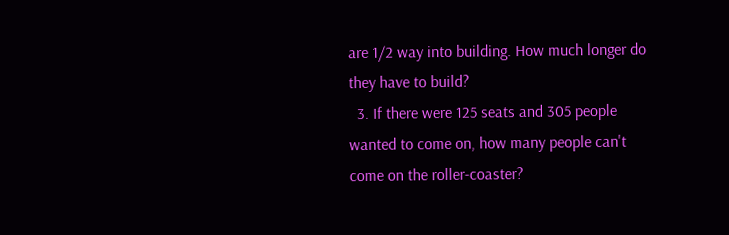are 1/2 way into building. How much longer do they have to build?
  3. If there were 125 seats and 305 people wanted to come on, how many people can't come on the roller-coaster?